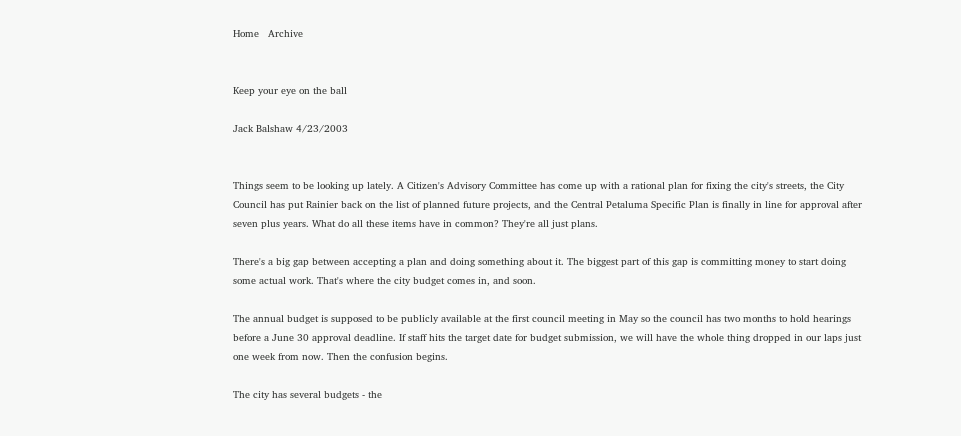Home   Archive


Keep your eye on the ball

Jack Balshaw 4/23/2003


Things seem to be looking up lately. A Citizen's Advisory Committee has come up with a rational plan for fixing the city's streets, the City Council has put Rainier back on the list of planned future projects, and the Central Petaluma Specific Plan is finally in line for approval after seven plus years. What do all these items have in common? They're all just plans.

There's a big gap between accepting a plan and doing something about it. The biggest part of this gap is committing money to start doing some actual work. That's where the city budget comes in, and soon.

The annual budget is supposed to be publicly available at the first council meeting in May so the council has two months to hold hearings before a June 30 approval deadline. If staff hits the target date for budget submission, we will have the whole thing dropped in our laps just one week from now. Then the confusion begins.

The city has several budgets - the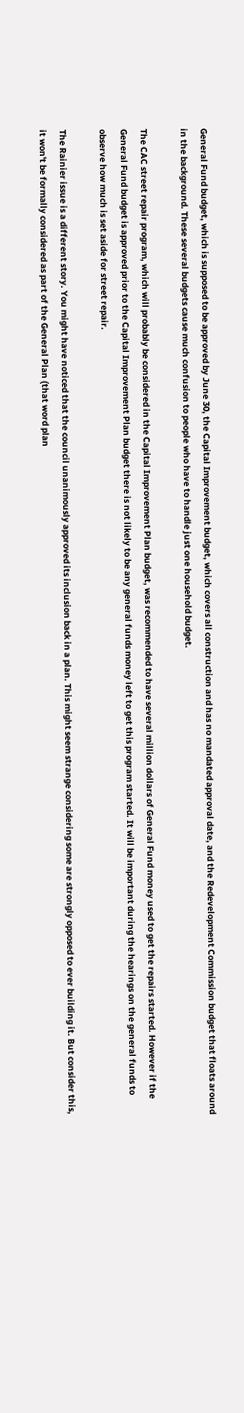General Fund budget, which is supposed to be approved by June 30, the Capital Improvement budget, which covers all construction and has no mandated approval date, and the Redevelopment Commission budget that floats around in the background. These several budgets cause much confusion to people who have to handle just one household budget.

The CAC street repair program, which will probably be considered in the Capital Improvement Plan budget, was recommended to have several million dollars of General Fund money used to get the repairs started. However if the General Fund budget is approved prior to the Capital Improvement Plan budget there is not likely to be any general funds money left to get this program started. It will be important during the hearings on the general funds to observe how much is set aside for street repair.

The Rainier issue is a different story. You might have noticed that the council unanimously approved its inclusion back in a plan. This might seem strange considering some are strongly opposed to ever building it. But consider this, it won't be formally considered as part of the General Plan (that word plan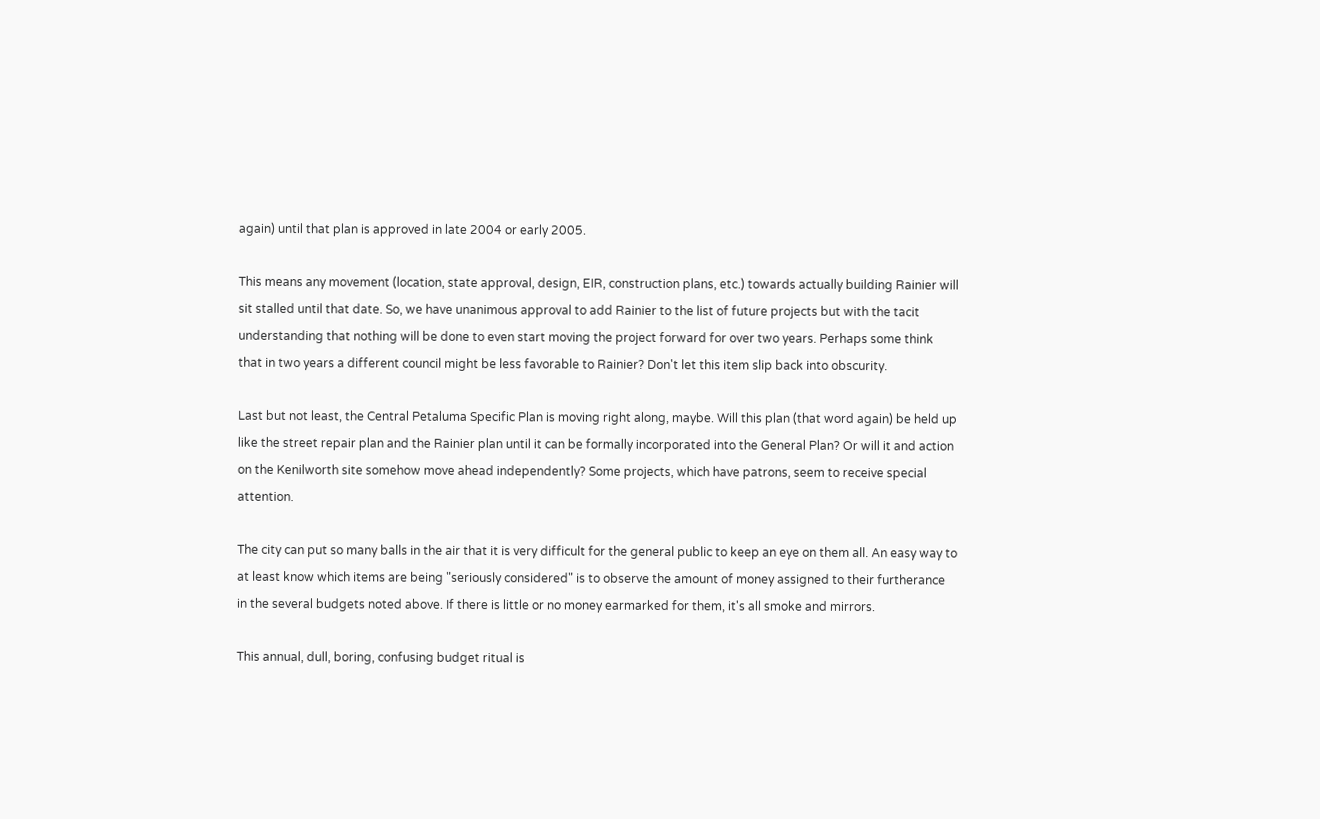again) until that plan is approved in late 2004 or early 2005.

This means any movement (location, state approval, design, EIR, construction plans, etc.) towards actually building Rainier will sit stalled until that date. So, we have unanimous approval to add Rainier to the list of future projects but with the tacit understanding that nothing will be done to even start moving the project forward for over two years. Perhaps some think that in two years a different council might be less favorable to Rainier? Don't let this item slip back into obscurity.

Last but not least, the Central Petaluma Specific Plan is moving right along, maybe. Will this plan (that word again) be held up like the street repair plan and the Rainier plan until it can be formally incorporated into the General Plan? Or will it and action on the Kenilworth site somehow move ahead independently? Some projects, which have patrons, seem to receive special attention.

The city can put so many balls in the air that it is very difficult for the general public to keep an eye on them all. An easy way to at least know which items are being "seriously considered" is to observe the amount of money assigned to their furtherance in the several budgets noted above. If there is little or no money earmarked for them, it's all smoke and mirrors.

This annual, dull, boring, confusing budget ritual is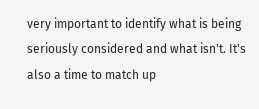very important to identify what is being seriously considered and what isn't. It's also a time to match up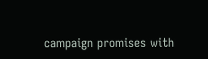campaign promises with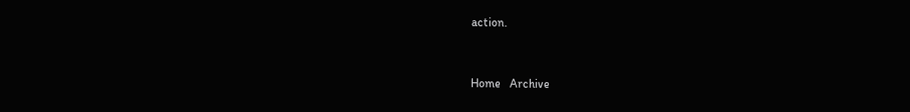action.


Home   Archive